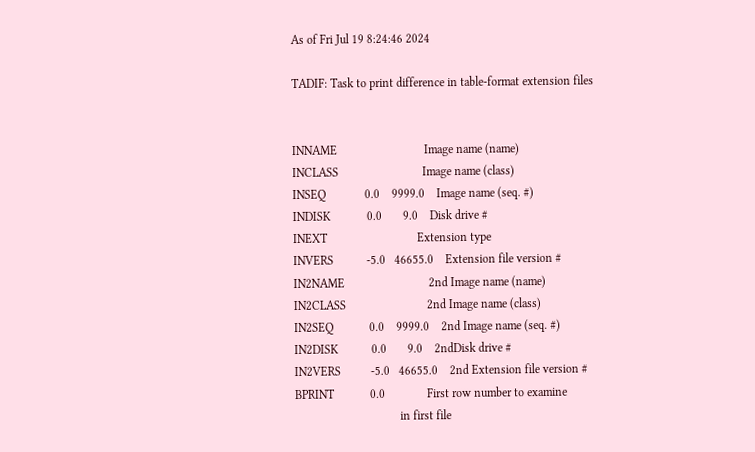As of Fri Jul 19 8:24:46 2024

TADIF: Task to print difference in table-format extension files


INNAME                             Image name (name)
INCLASS                            Image name (class)
INSEQ             0.0    9999.0    Image name (seq. #)
INDISK            0.0       9.0    Disk drive #
INEXT                              Extension type
INVERS           -5.0   46655.0    Extension file version #
IN2NAME                            2nd Image name (name)
IN2CLASS                           2nd Image name (class)
IN2SEQ            0.0    9999.0    2nd Image name (seq. #)
IN2DISK           0.0       9.0    2ndDisk drive #
IN2VERS          -5.0   46655.0    2nd Extension file version #
BPRINT            0.0              First row number to examine
                                   in first file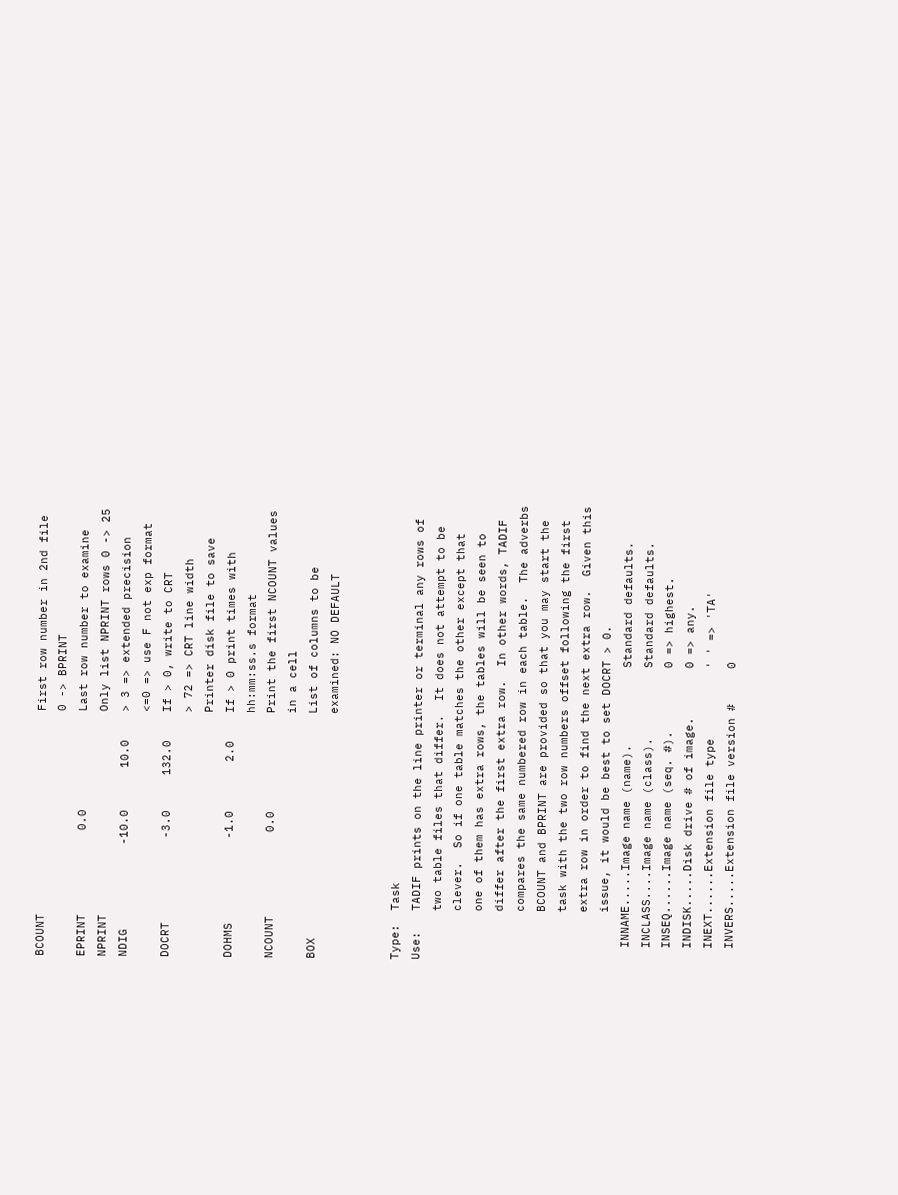BCOUNT                             First row number in 2nd file
                                   0 -> BPRINT
EPRINT            0.0              Last row number to examine
NPRINT                             Only list NPRINT rows 0 -> 25
NDIG            -10.0      10.0    > 3 => extended precision
                                   <=0 => use F not exp format
DOCRT            -3.0     132.0    If > 0, write to CRT
                                   > 72 => CRT line width
                                   Printer disk file to save
DOHMS            -1.0       2.0    If > 0 print times with
                                   hh:mm:ss.s format
NCOUNT            0.0              Print the first NCOUNT values
                                   in a cell
BOX                                List of columns to be
                                   examined: NO DEFAULT


Type:  Task
Use:   TADIF prints on the line printer or terminal any rows of
       two table files that differ.  It does not attempt to be
       clever.  So if one table matches the other except that
       one of them has extra rows, the tables will be seen to
       differ after the first extra row.  In other words, TADIF
       compares the same numbered row in each table.  The adverbs
       BCOUNT and BPRINT are provided so that you may start the
       task with the two row numbers offset following the first
       extra row in order to find the next extra row.  Given this
       issue, it would be best to set DOCRT > 0.
  INNAME.....Image name (name).           Standard defaults.
  INCLASS....Image name (class).          Standard defaults.
  INSEQ......Image name (seq. #).         0 => highest.
  INDISK.....Disk drive # of image.       0 => any.
  INEXT......Extension file type          ' ' => 'TA'
  INVERS.....Extension file version #     0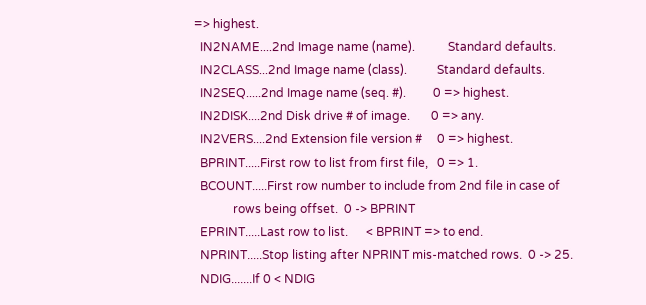=> highest.
  IN2NAME....2nd Image name (name).           Standard defaults.
  IN2CLASS...2nd Image name (class).          Standard defaults.
  IN2SEQ.....2nd Image name (seq. #).         0 => highest.
  IN2DISK....2nd Disk drive # of image.       0 => any.
  IN2VERS....2nd Extension file version #     0 => highest.
  BPRINT.....First row to list from first file,   0 => 1.
  BCOUNT.....First row number to include from 2nd file in case of
             rows being offset.  0 -> BPRINT
  EPRINT.....Last row to list.      < BPRINT => to end.
  NPRINT.....Stop listing after NPRINT mis-matched rows.  0 -> 25.
  NDIG.......If 0 < NDIG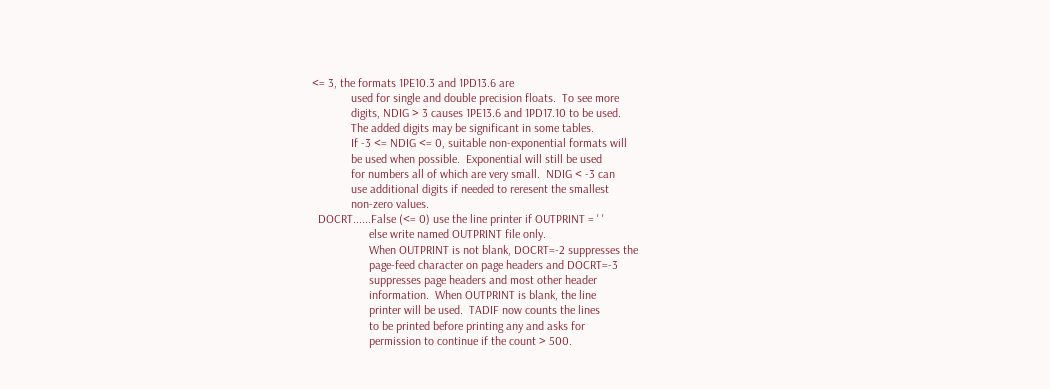<= 3, the formats 1PE10.3 and 1PD13.6 are
             used for single and double precision floats.  To see more
             digits, NDIG > 3 causes 1PE13.6 and 1PD17.10 to be used.
             The added digits may be significant in some tables.
             If -3 <= NDIG <= 0, suitable non-exponential formats will
             be used when possible.  Exponential will still be used
             for numbers all of which are very small.  NDIG < -3 can
             use additional digits if needed to reresent the smallest
             non-zero values.
  DOCRT......False (<= 0) use the line printer if OUTPRINT = ' '
                   else write named OUTPRINT file only.
                   When OUTPRINT is not blank, DOCRT=-2 suppresses the
                   page-feed character on page headers and DOCRT=-3
                   suppresses page headers and most other header
                   information.  When OUTPRINT is blank, the line
                   printer will be used.  TADIF now counts the lines
                   to be printed before printing any and asks for
                   permission to continue if the count > 500.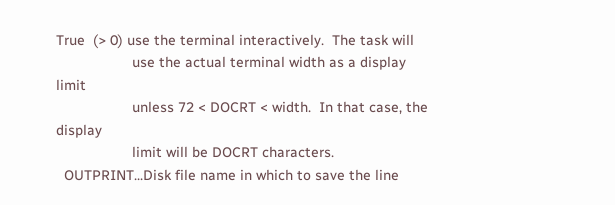True  (> 0) use the terminal interactively.  The task will
                   use the actual terminal width as a display limit
                   unless 72 < DOCRT < width.  In that case, the display
                   limit will be DOCRT characters.
  OUTPRINT...Disk file name in which to save the line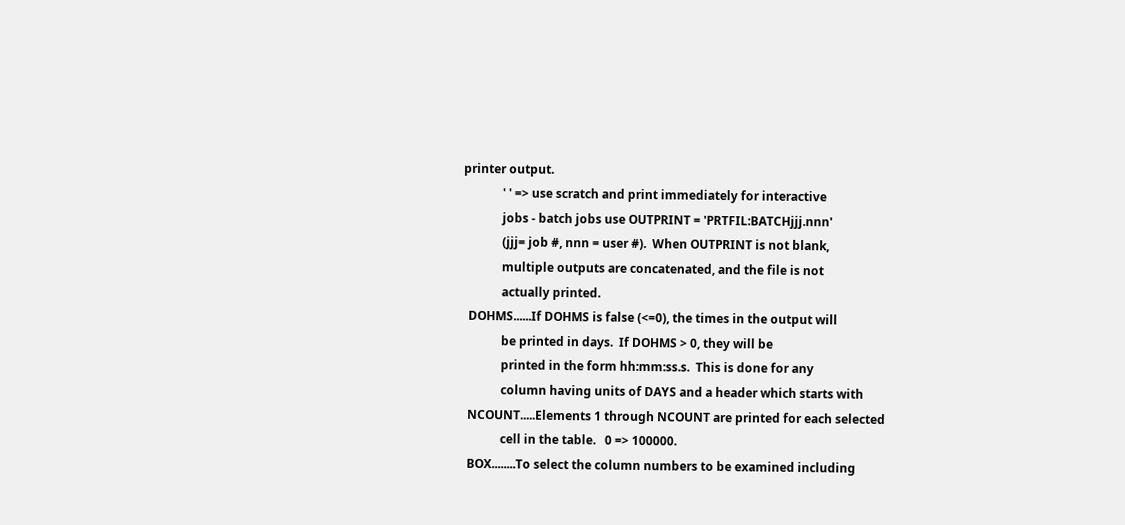printer output.
             ' ' => use scratch and print immediately for interactive
             jobs - batch jobs use OUTPRINT = 'PRTFIL:BATCHjjj.nnn'
             (jjj= job #, nnn = user #).  When OUTPRINT is not blank,
             multiple outputs are concatenated, and the file is not
             actually printed.
  DOHMS......If DOHMS is false (<=0), the times in the output will
             be printed in days.  If DOHMS > 0, they will be
             printed in the form hh:mm:ss.s.  This is done for any
             column having units of DAYS and a header which starts with
  NCOUNT.....Elements 1 through NCOUNT are printed for each selected
             cell in the table.   0 => 100000.
  BOX........To select the column numbers to be examined including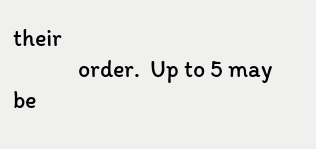their
             order.  Up to 5 may be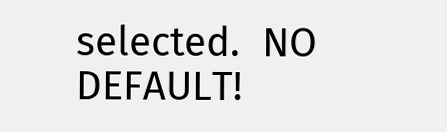selected.  NO DEFAULT!